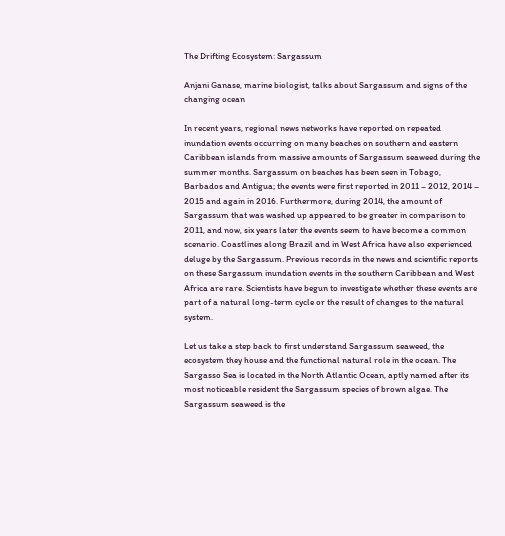The Drifting Ecosystem: Sargassum

Anjani Ganase, marine biologist, talks about Sargassum and signs of the changing ocean

In recent years, regional news networks have reported on repeated inundation events occurring on many beaches on southern and eastern Caribbean islands from massive amounts of Sargassum seaweed during the summer months. Sargassum on beaches has been seen in Tobago, Barbados and Antigua; the events were first reported in 2011 – 2012, 2014 – 2015 and again in 2016. Furthermore, during 2014, the amount of Sargassum that was washed up appeared to be greater in comparison to 2011, and now, six years later the events seem to have become a common scenario. Coastlines along Brazil and in West Africa have also experienced deluge by the Sargassum. Previous records in the news and scientific reports on these Sargassum inundation events in the southern Caribbean and West Africa are rare. Scientists have begun to investigate whether these events are part of a natural long-term cycle or the result of changes to the natural system.

Let us take a step back to first understand Sargassum seaweed, the ecosystem they house and the functional natural role in the ocean. The Sargasso Sea is located in the North Atlantic Ocean, aptly named after its most noticeable resident the Sargassum species of brown algae. The Sargassum seaweed is the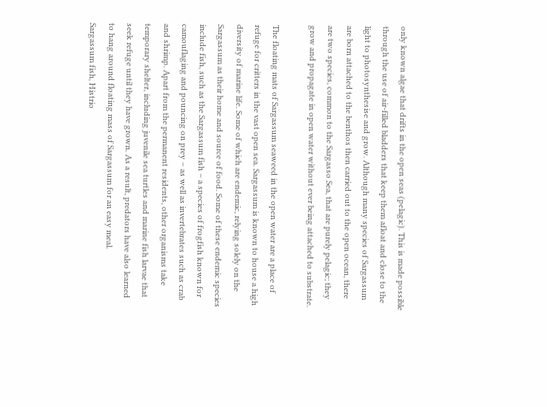only known algae that drifts in the open seas (pelagic). This is made possible through the use of air-filled bladders that keep them afloat and close to the light to photosynthesise and grow. Although many species of Sargassum are born attached to the benthos then carried out to the open ocean, there are two species, common to the Sargasso Sea, that are purely pelagic; they grow and propagate in open water without ever being attached to substrate.

The floating mats of Sargassum seaweed in the open water are a place of refuge for critters in the vast open sea. Sargassum is known to house a high diversity of marine life. Some of which are endemic, relying solely on the Sargassum as their home and source of food. Some of these endemic species include fish, such as the Sargassum fish – a species of frogfish known for camouflaging and pouncing on prey – as well as invertebrates such as crab and shrimp. Apart from the permanent residents, other organisms take temporary shelter, including juvenile sea turtles and marine fish larvae that seek refuge until they have grown. As a result, predators have also learned to hang around floating mass of Sargassum for an easy meal.
Sargassum fish, Histrio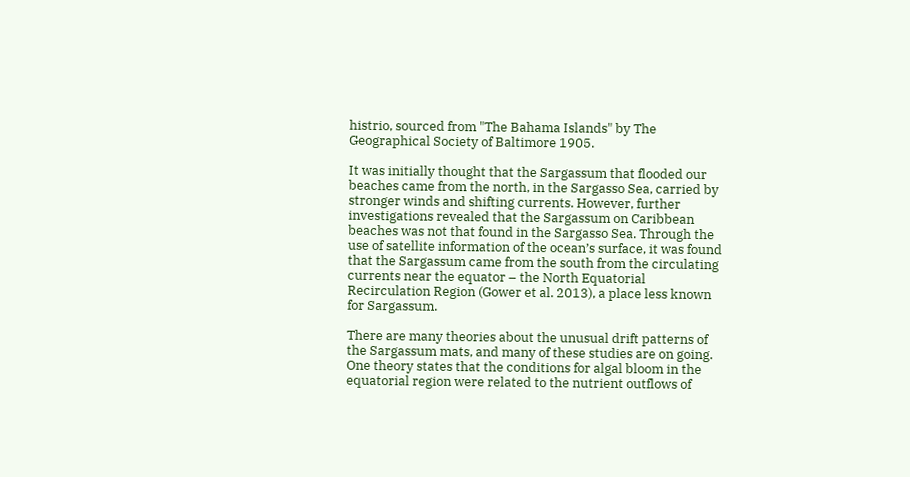histrio, sourced from "The Bahama Islands" by The Geographical Society of Baltimore 1905.

It was initially thought that the Sargassum that flooded our beaches came from the north, in the Sargasso Sea, carried by stronger winds and shifting currents. However, further investigations revealed that the Sargassum on Caribbean beaches was not that found in the Sargasso Sea. Through the use of satellite information of the ocean’s surface, it was found that the Sargassum came from the south from the circulating currents near the equator – the North Equatorial Recirculation Region (Gower et al. 2013), a place less known for Sargassum.

There are many theories about the unusual drift patterns of the Sargassum mats, and many of these studies are on going. One theory states that the conditions for algal bloom in the equatorial region were related to the nutrient outflows of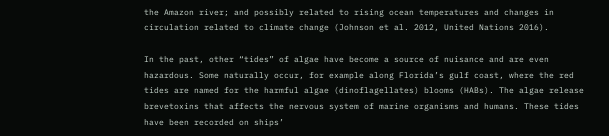the Amazon river; and possibly related to rising ocean temperatures and changes in circulation related to climate change (Johnson et al. 2012, United Nations 2016).

In the past, other “tides” of algae have become a source of nuisance and are even hazardous. Some naturally occur, for example along Florida’s gulf coast, where the red tides are named for the harmful algae (dinoflagellates) blooms (HABs). The algae release brevetoxins that affects the nervous system of marine organisms and humans. These tides have been recorded on ships’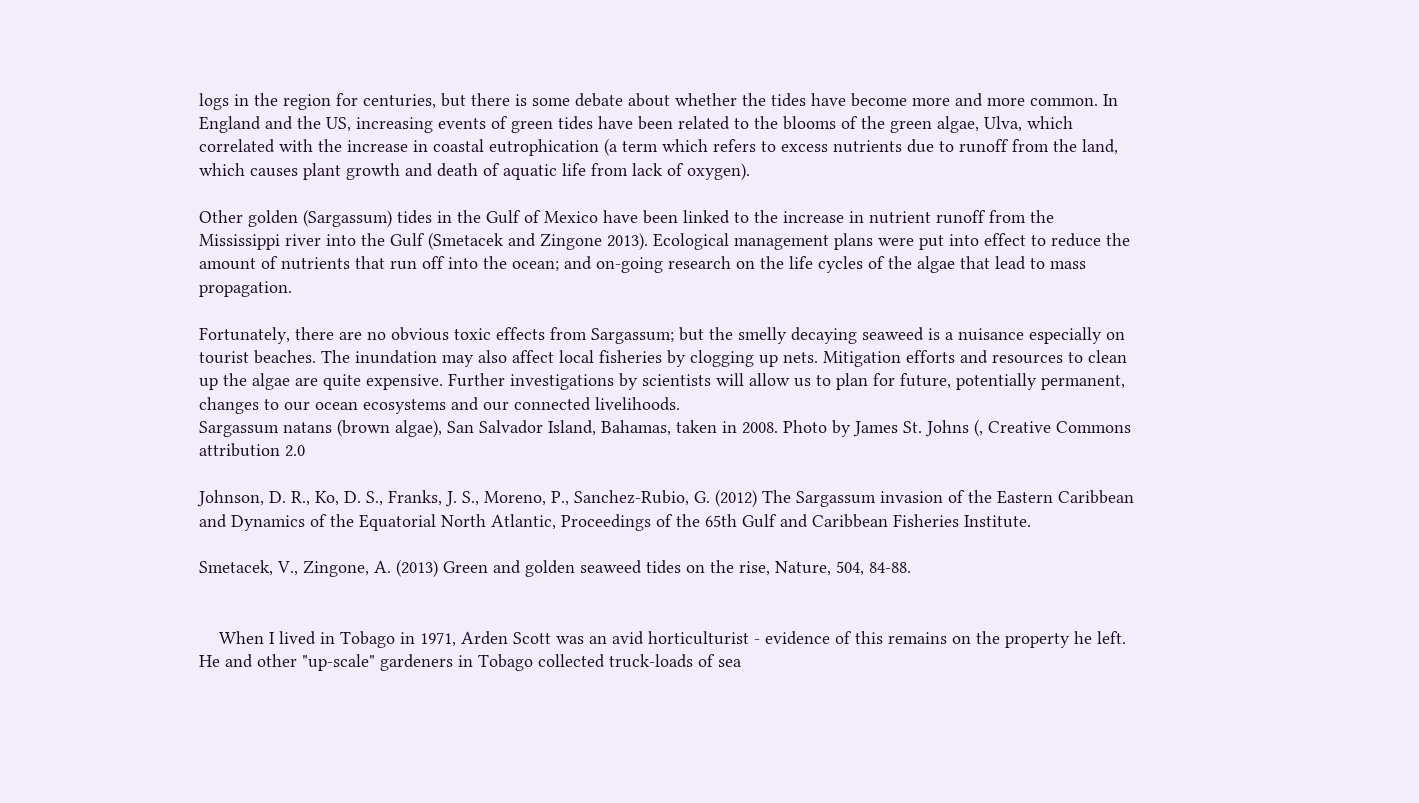logs in the region for centuries, but there is some debate about whether the tides have become more and more common. In England and the US, increasing events of green tides have been related to the blooms of the green algae, Ulva, which correlated with the increase in coastal eutrophication (a term which refers to excess nutrients due to runoff from the land, which causes plant growth and death of aquatic life from lack of oxygen).

Other golden (Sargassum) tides in the Gulf of Mexico have been linked to the increase in nutrient runoff from the Mississippi river into the Gulf (Smetacek and Zingone 2013). Ecological management plans were put into effect to reduce the amount of nutrients that run off into the ocean; and on-going research on the life cycles of the algae that lead to mass propagation.

Fortunately, there are no obvious toxic effects from Sargassum; but the smelly decaying seaweed is a nuisance especially on tourist beaches. The inundation may also affect local fisheries by clogging up nets. Mitigation efforts and resources to clean up the algae are quite expensive. Further investigations by scientists will allow us to plan for future, potentially permanent, changes to our ocean ecosystems and our connected livelihoods.
Sargassum natans (brown algae), San Salvador Island, Bahamas, taken in 2008. Photo by James St. Johns (, Creative Commons attribution 2.0

Johnson, D. R., Ko, D. S., Franks, J. S., Moreno, P., Sanchez-Rubio, G. (2012) The Sargassum invasion of the Eastern Caribbean and Dynamics of the Equatorial North Atlantic, Proceedings of the 65th Gulf and Caribbean Fisheries Institute.

Smetacek, V., Zingone, A. (2013) Green and golden seaweed tides on the rise, Nature, 504, 84-88.


    When I lived in Tobago in 1971, Arden Scott was an avid horticulturist - evidence of this remains on the property he left. He and other "up-scale" gardeners in Tobago collected truck-loads of sea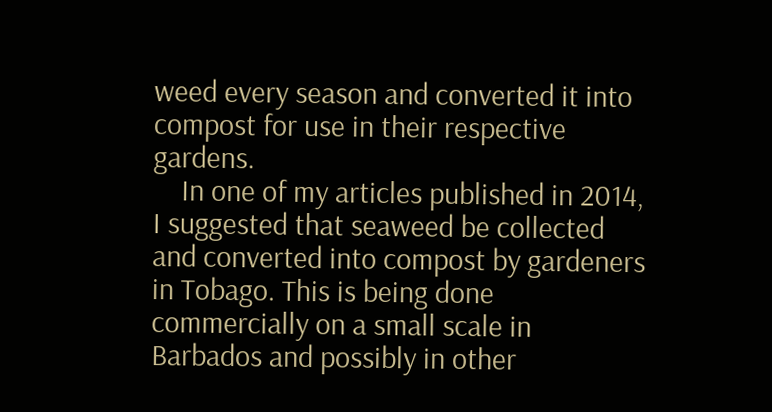weed every season and converted it into compost for use in their respective gardens.
    In one of my articles published in 2014, I suggested that seaweed be collected and converted into compost by gardeners in Tobago. This is being done commercially on a small scale in Barbados and possibly in other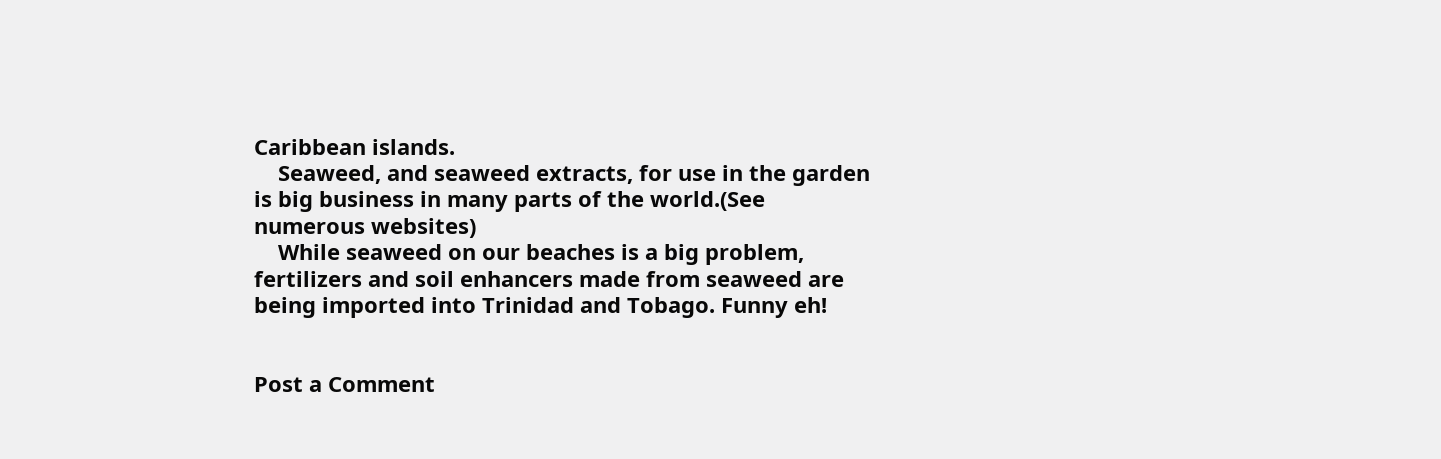Caribbean islands.
    Seaweed, and seaweed extracts, for use in the garden is big business in many parts of the world.(See numerous websites)
    While seaweed on our beaches is a big problem, fertilizers and soil enhancers made from seaweed are being imported into Trinidad and Tobago. Funny eh!


Post a Comment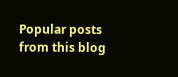Popular posts from this blog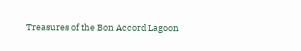Treasures of the Bon Accord Lagoon